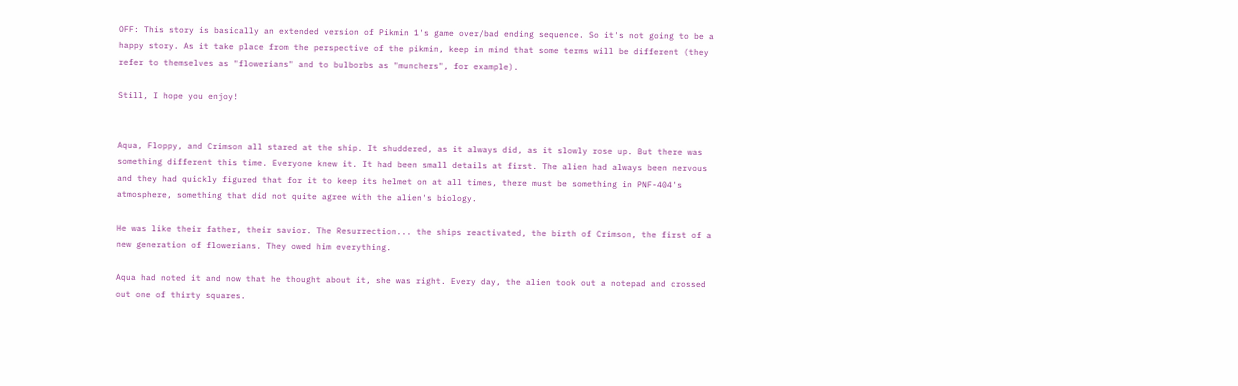OFF: This story is basically an extended version of Pikmin 1's game over/bad ending sequence. So it's not going to be a happy story. As it take place from the perspective of the pikmin, keep in mind that some terms will be different (they refer to themselves as "flowerians" and to bulborbs as "munchers", for example).

Still, I hope you enjoy!


Aqua, Floppy, and Crimson all stared at the ship. It shuddered, as it always did, as it slowly rose up. But there was something different this time. Everyone knew it. It had been small details at first. The alien had always been nervous and they had quickly figured that for it to keep its helmet on at all times, there must be something in PNF-404's atmosphere, something that did not quite agree with the alien's biology.

He was like their father, their savior. The Resurrection... the ships reactivated, the birth of Crimson, the first of a new generation of flowerians. They owed him everything.

Aqua had noted it and now that he thought about it, she was right. Every day, the alien took out a notepad and crossed out one of thirty squares.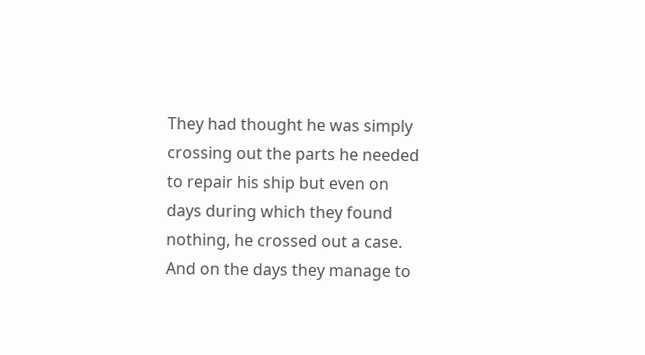They had thought he was simply crossing out the parts he needed to repair his ship but even on days during which they found nothing, he crossed out a case. And on the days they manage to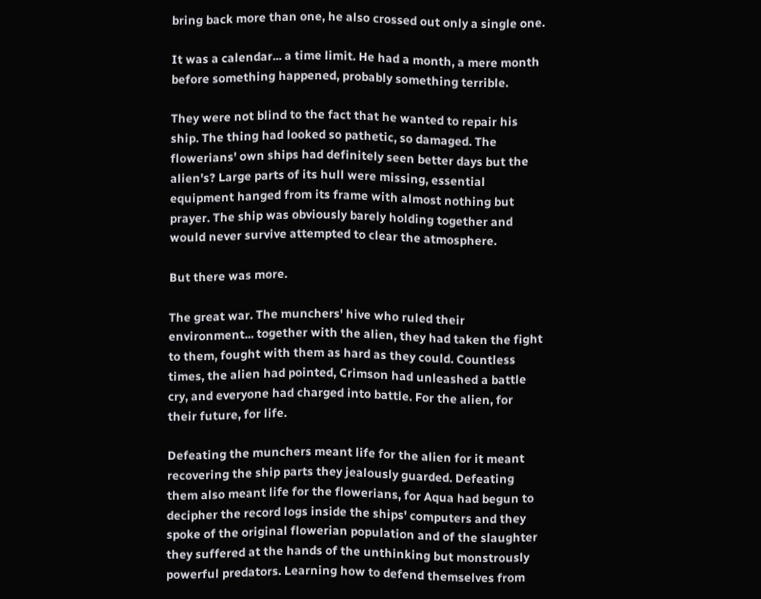bring back more than one, he also crossed out only a single one.

It was a calendar... a time limit. He had a month, a mere month before something happened, probably something terrible.

They were not blind to the fact that he wanted to repair his ship. The thing had looked so pathetic, so damaged. The flowerians' own ships had definitely seen better days but the alien's? Large parts of its hull were missing, essential equipment hanged from its frame with almost nothing but prayer. The ship was obviously barely holding together and would never survive attempted to clear the atmosphere.

But there was more.

The great war. The munchers' hive who ruled their environment... together with the alien, they had taken the fight to them, fought with them as hard as they could. Countless times, the alien had pointed, Crimson had unleashed a battle cry, and everyone had charged into battle. For the alien, for their future, for life.

Defeating the munchers meant life for the alien for it meant recovering the ship parts they jealously guarded. Defeating them also meant life for the flowerians, for Aqua had begun to decipher the record logs inside the ships' computers and they spoke of the original flowerian population and of the slaughter they suffered at the hands of the unthinking but monstrously powerful predators. Learning how to defend themselves from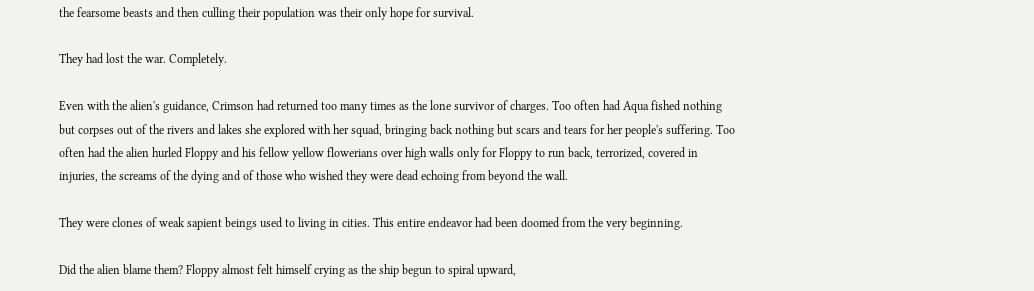the fearsome beasts and then culling their population was their only hope for survival.

They had lost the war. Completely.

Even with the alien's guidance, Crimson had returned too many times as the lone survivor of charges. Too often had Aqua fished nothing but corpses out of the rivers and lakes she explored with her squad, bringing back nothing but scars and tears for her people's suffering. Too often had the alien hurled Floppy and his fellow yellow flowerians over high walls only for Floppy to run back, terrorized, covered in injuries, the screams of the dying and of those who wished they were dead echoing from beyond the wall.

They were clones of weak sapient beings used to living in cities. This entire endeavor had been doomed from the very beginning.

Did the alien blame them? Floppy almost felt himself crying as the ship begun to spiral upward,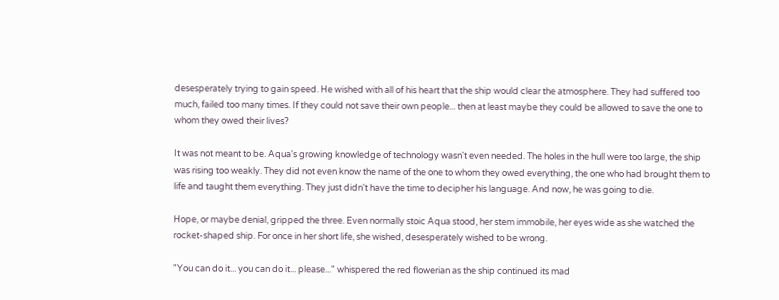desesperately trying to gain speed. He wished with all of his heart that the ship would clear the atmosphere. They had suffered too much, failed too many times. If they could not save their own people... then at least maybe they could be allowed to save the one to whom they owed their lives?

It was not meant to be. Aqua's growing knowledge of technology wasn't even needed. The holes in the hull were too large, the ship was rising too weakly. They did not even know the name of the one to whom they owed everything, the one who had brought them to life and taught them everything. They just didn't have the time to decipher his language. And now, he was going to die.

Hope, or maybe denial, gripped the three. Even normally stoic Aqua stood, her stem immobile, her eyes wide as she watched the rocket-shaped ship. For once in her short life, she wished, desesperately wished to be wrong.

"You can do it... you can do it... please..." whispered the red flowerian as the ship continued its mad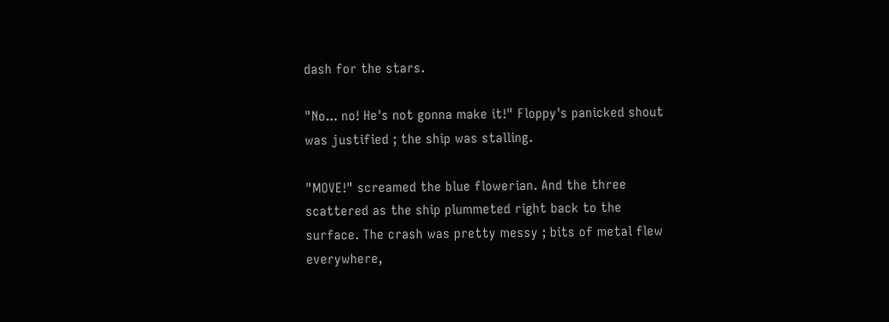dash for the stars.

"No... no! He's not gonna make it!" Floppy's panicked shout was justified ; the ship was stalling.

"MOVE!" screamed the blue flowerian. And the three scattered as the ship plummeted right back to the surface. The crash was pretty messy ; bits of metal flew everywhere,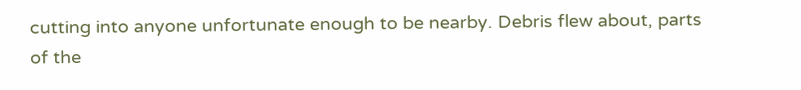cutting into anyone unfortunate enough to be nearby. Debris flew about, parts of the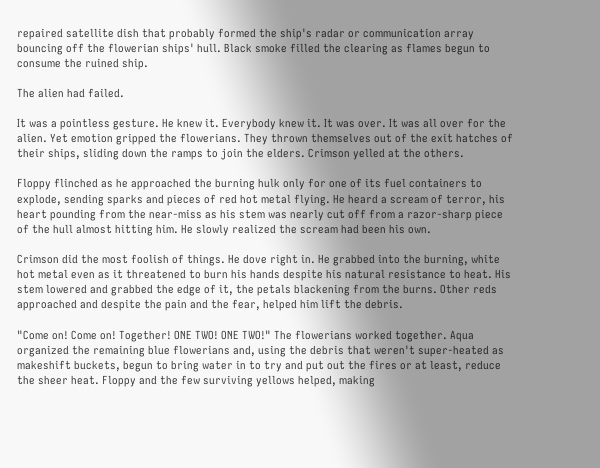repaired satellite dish that probably formed the ship's radar or communication array bouncing off the flowerian ships' hull. Black smoke filled the clearing as flames begun to consume the ruined ship.

The alien had failed.

It was a pointless gesture. He knew it. Everybody knew it. It was over. It was all over for the alien. Yet emotion gripped the flowerians. They thrown themselves out of the exit hatches of their ships, sliding down the ramps to join the elders. Crimson yelled at the others.

Floppy flinched as he approached the burning hulk only for one of its fuel containers to explode, sending sparks and pieces of red hot metal flying. He heard a scream of terror, his heart pounding from the near-miss as his stem was nearly cut off from a razor-sharp piece of the hull almost hitting him. He slowly realized the scream had been his own.

Crimson did the most foolish of things. He dove right in. He grabbed into the burning, white hot metal even as it threatened to burn his hands despite his natural resistance to heat. His stem lowered and grabbed the edge of it, the petals blackening from the burns. Other reds approached and despite the pain and the fear, helped him lift the debris.

"Come on! Come on! Together! ONE TWO! ONE TWO!" The flowerians worked together. Aqua organized the remaining blue flowerians and, using the debris that weren't super-heated as makeshift buckets, begun to bring water in to try and put out the fires or at least, reduce the sheer heat. Floppy and the few surviving yellows helped, making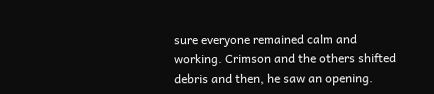sure everyone remained calm and working. Crimson and the others shifted debris and then, he saw an opening.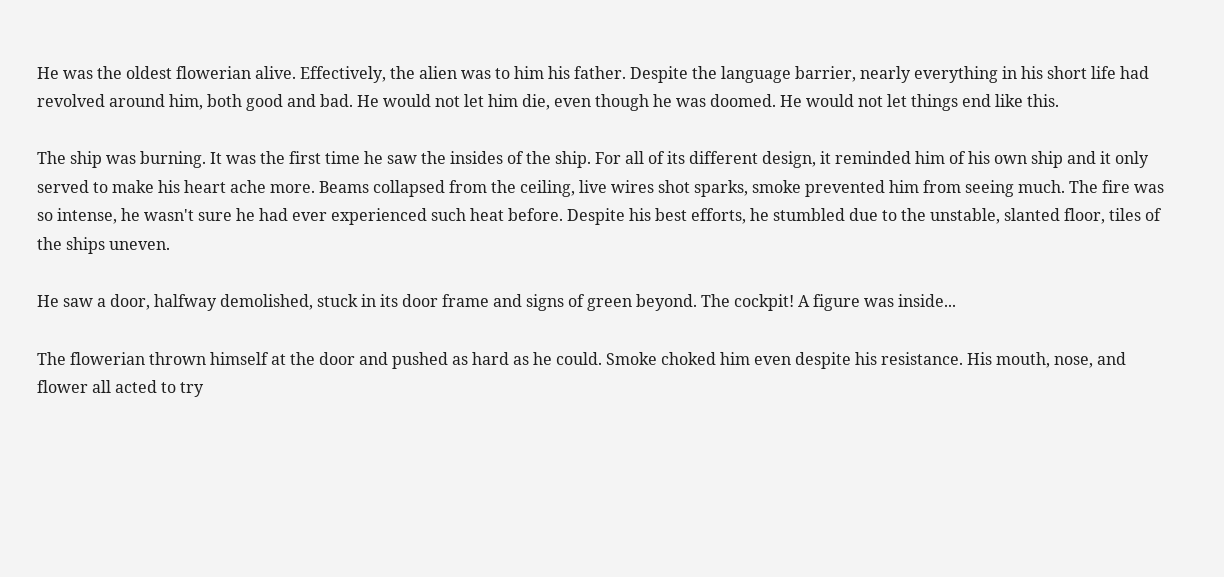He was the oldest flowerian alive. Effectively, the alien was to him his father. Despite the language barrier, nearly everything in his short life had revolved around him, both good and bad. He would not let him die, even though he was doomed. He would not let things end like this.

The ship was burning. It was the first time he saw the insides of the ship. For all of its different design, it reminded him of his own ship and it only served to make his heart ache more. Beams collapsed from the ceiling, live wires shot sparks, smoke prevented him from seeing much. The fire was so intense, he wasn't sure he had ever experienced such heat before. Despite his best efforts, he stumbled due to the unstable, slanted floor, tiles of the ships uneven.

He saw a door, halfway demolished, stuck in its door frame and signs of green beyond. The cockpit! A figure was inside...

The flowerian thrown himself at the door and pushed as hard as he could. Smoke choked him even despite his resistance. His mouth, nose, and flower all acted to try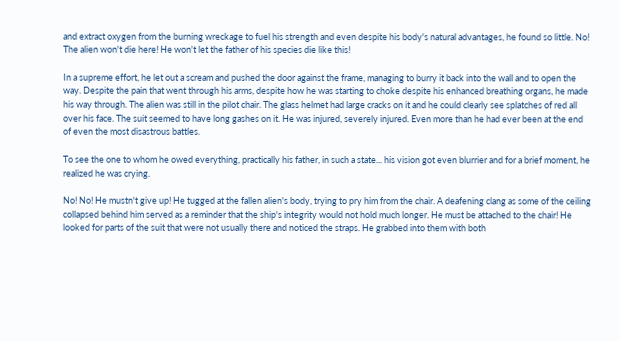and extract oxygen from the burning wreckage to fuel his strength and even despite his body's natural advantages, he found so little. No! The alien won't die here! He won't let the father of his species die like this!

In a supreme effort, he let out a scream and pushed the door against the frame, managing to burry it back into the wall and to open the way. Despite the pain that went through his arms, despite how he was starting to choke despite his enhanced breathing organs, he made his way through. The alien was still in the pilot chair. The glass helmet had large cracks on it and he could clearly see splatches of red all over his face. The suit seemed to have long gashes on it. He was injured, severely injured. Even more than he had ever been at the end of even the most disastrous battles.

To see the one to whom he owed everything, practically his father, in such a state... his vision got even blurrier and for a brief moment, he realized he was crying.

No! No! He mustn't give up! He tugged at the fallen alien's body, trying to pry him from the chair. A deafening clang as some of the ceiling collapsed behind him served as a reminder that the ship's integrity would not hold much longer. He must be attached to the chair! He looked for parts of the suit that were not usually there and noticed the straps. He grabbed into them with both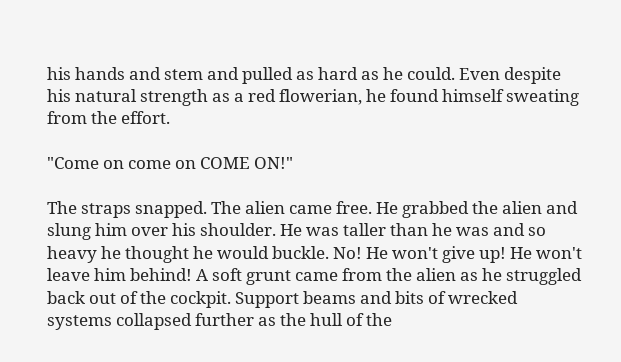his hands and stem and pulled as hard as he could. Even despite his natural strength as a red flowerian, he found himself sweating from the effort.

"Come on come on COME ON!"

The straps snapped. The alien came free. He grabbed the alien and slung him over his shoulder. He was taller than he was and so heavy he thought he would buckle. No! He won't give up! He won't leave him behind! A soft grunt came from the alien as he struggled back out of the cockpit. Support beams and bits of wrecked systems collapsed further as the hull of the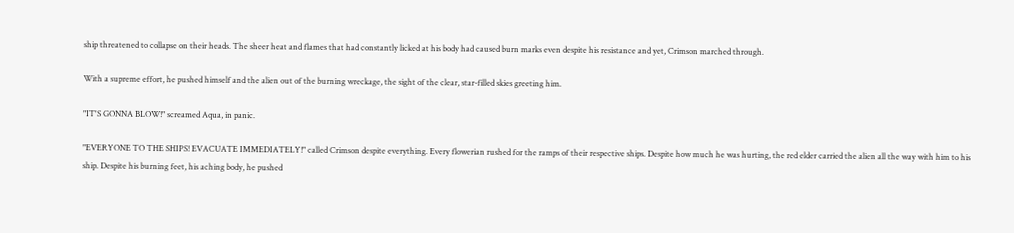ship threatened to collapse on their heads. The sheer heat and flames that had constantly licked at his body had caused burn marks even despite his resistance and yet, Crimson marched through.

With a supreme effort, he pushed himself and the alien out of the burning wreckage, the sight of the clear, star-filled skies greeting him.

"IT'S GONNA BLOW!" screamed Aqua, in panic.

"EVERYONE TO THE SHIPS! EVACUATE IMMEDIATELY!" called Crimson despite everything. Every flowerian rushed for the ramps of their respective ships. Despite how much he was hurting, the red elder carried the alien all the way with him to his ship. Despite his burning feet, his aching body, he pushed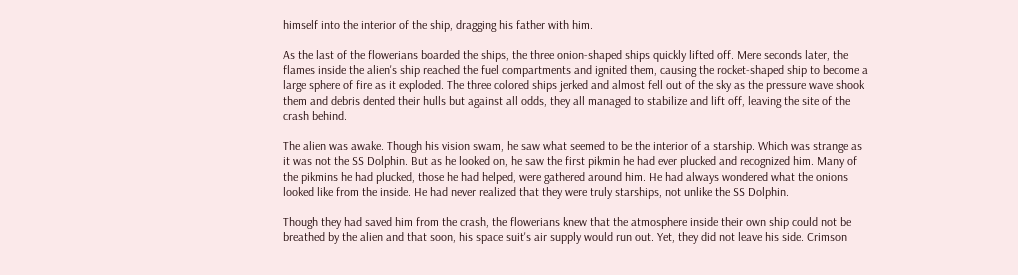himself into the interior of the ship, dragging his father with him.

As the last of the flowerians boarded the ships, the three onion-shaped ships quickly lifted off. Mere seconds later, the flames inside the alien's ship reached the fuel compartments and ignited them, causing the rocket-shaped ship to become a large sphere of fire as it exploded. The three colored ships jerked and almost fell out of the sky as the pressure wave shook them and debris dented their hulls but against all odds, they all managed to stabilize and lift off, leaving the site of the crash behind.

The alien was awake. Though his vision swam, he saw what seemed to be the interior of a starship. Which was strange as it was not the SS Dolphin. But as he looked on, he saw the first pikmin he had ever plucked and recognized him. Many of the pikmins he had plucked, those he had helped, were gathered around him. He had always wondered what the onions looked like from the inside. He had never realized that they were truly starships, not unlike the SS Dolphin.

Though they had saved him from the crash, the flowerians knew that the atmosphere inside their own ship could not be breathed by the alien and that soon, his space suit's air supply would run out. Yet, they did not leave his side. Crimson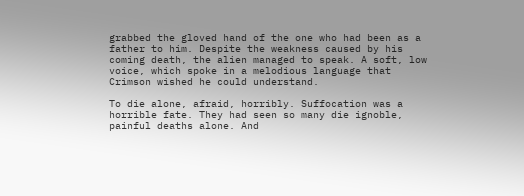grabbed the gloved hand of the one who had been as a father to him. Despite the weakness caused by his coming death, the alien managed to speak. A soft, low voice, which spoke in a melodious language that Crimson wished he could understand.

To die alone, afraid, horribly. Suffocation was a horrible fate. They had seen so many die ignoble, painful deaths alone. And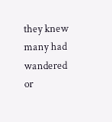they knew many had wandered or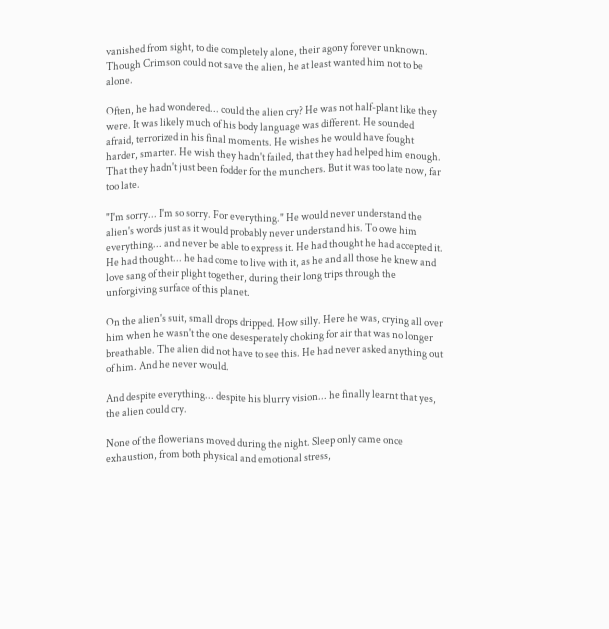vanished from sight, to die completely alone, their agony forever unknown. Though Crimson could not save the alien, he at least wanted him not to be alone.

Often, he had wondered... could the alien cry? He was not half-plant like they were. It was likely much of his body language was different. He sounded afraid, terrorized in his final moments. He wishes he would have fought harder, smarter. He wish they hadn't failed, that they had helped him enough. That they hadn't just been fodder for the munchers. But it was too late now, far too late.

"I'm sorry... I'm so sorry. For everything." He would never understand the alien's words just as it would probably never understand his. To owe him everything... and never be able to express it. He had thought he had accepted it. He had thought... he had come to live with it, as he and all those he knew and love sang of their plight together, during their long trips through the unforgiving surface of this planet.

On the alien's suit, small drops dripped. How silly. Here he was, crying all over him when he wasn't the one desesperately choking for air that was no longer breathable. The alien did not have to see this. He had never asked anything out of him. And he never would.

And despite everything... despite his blurry vision... he finally learnt that yes, the alien could cry.

None of the flowerians moved during the night. Sleep only came once exhaustion, from both physical and emotional stress,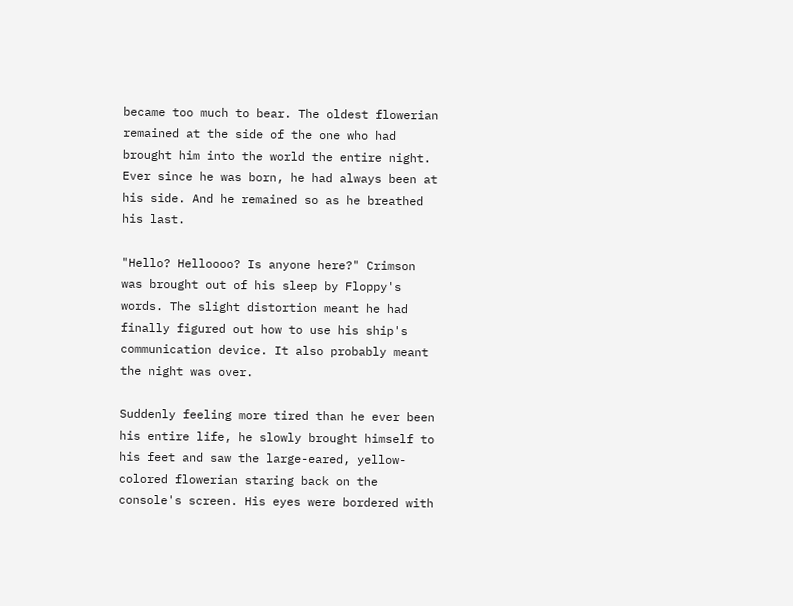became too much to bear. The oldest flowerian remained at the side of the one who had brought him into the world the entire night. Ever since he was born, he had always been at his side. And he remained so as he breathed his last.

"Hello? Helloooo? Is anyone here?" Crimson was brought out of his sleep by Floppy's words. The slight distortion meant he had finally figured out how to use his ship's communication device. It also probably meant the night was over.

Suddenly feeling more tired than he ever been his entire life, he slowly brought himself to his feet and saw the large-eared, yellow-colored flowerian staring back on the console's screen. His eyes were bordered with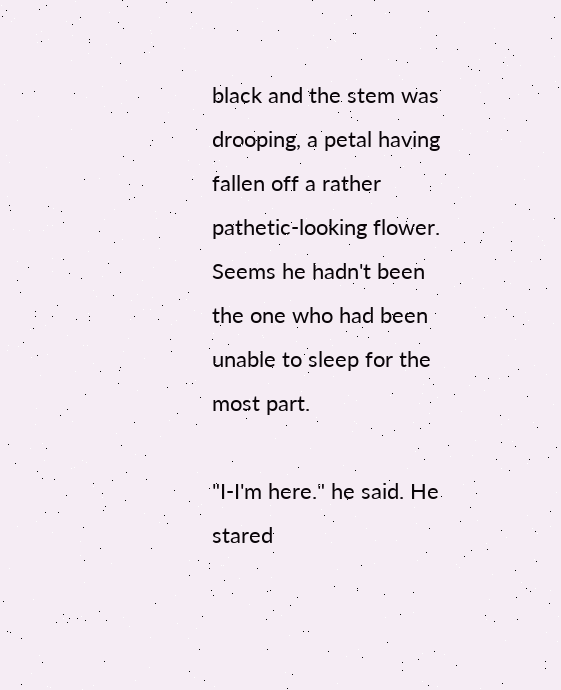black and the stem was drooping, a petal having fallen off a rather pathetic-looking flower. Seems he hadn't been the one who had been unable to sleep for the most part.

"I-I'm here." he said. He stared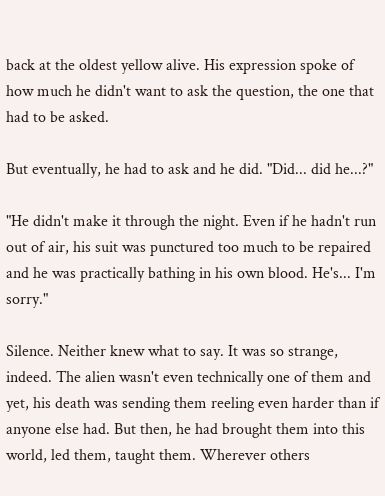back at the oldest yellow alive. His expression spoke of how much he didn't want to ask the question, the one that had to be asked.

But eventually, he had to ask and he did. "Did... did he...?"

"He didn't make it through the night. Even if he hadn't run out of air, his suit was punctured too much to be repaired and he was practically bathing in his own blood. He's... I'm sorry."

Silence. Neither knew what to say. It was so strange, indeed. The alien wasn't even technically one of them and yet, his death was sending them reeling even harder than if anyone else had. But then, he had brought them into this world, led them, taught them. Wherever others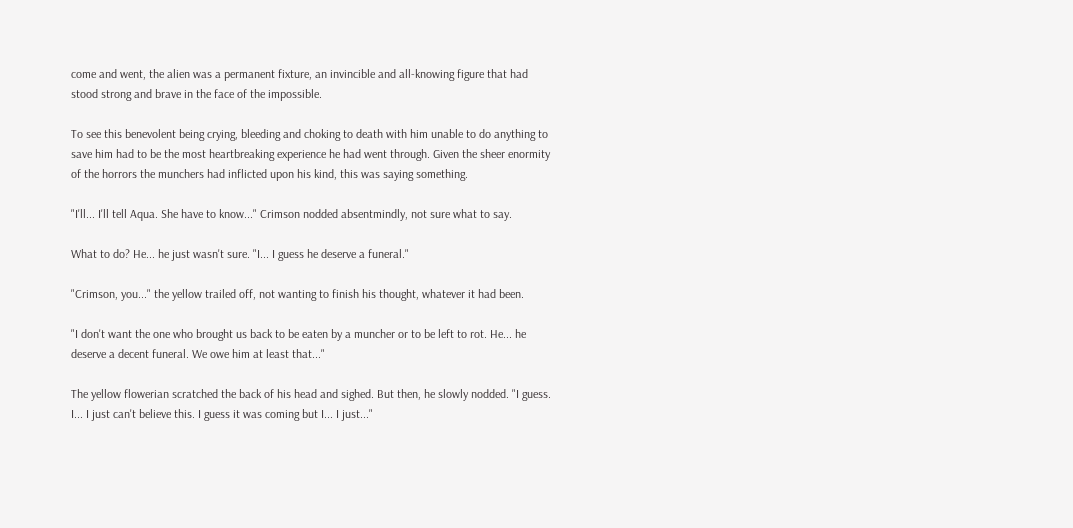come and went, the alien was a permanent fixture, an invincible and all-knowing figure that had stood strong and brave in the face of the impossible.

To see this benevolent being crying, bleeding and choking to death with him unable to do anything to save him had to be the most heartbreaking experience he had went through. Given the sheer enormity of the horrors the munchers had inflicted upon his kind, this was saying something.

"I'll... I'll tell Aqua. She have to know..." Crimson nodded absentmindly, not sure what to say.

What to do? He... he just wasn't sure. "I... I guess he deserve a funeral."

"Crimson, you..." the yellow trailed off, not wanting to finish his thought, whatever it had been.

"I don't want the one who brought us back to be eaten by a muncher or to be left to rot. He... he deserve a decent funeral. We owe him at least that..."

The yellow flowerian scratched the back of his head and sighed. But then, he slowly nodded. "I guess. I... I just can't believe this. I guess it was coming but I... I just..."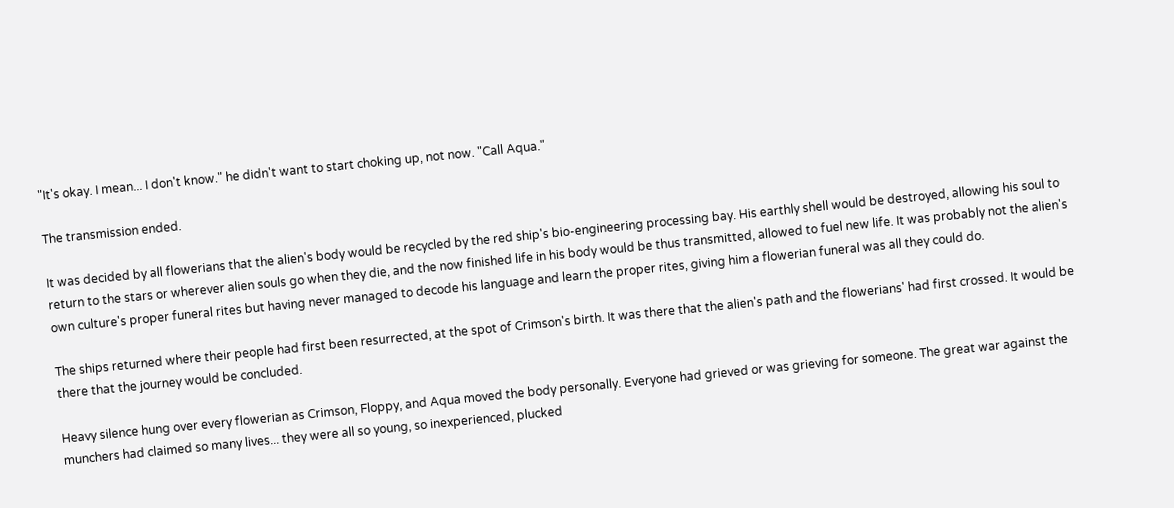"It's okay. I mean... I don't know." he didn't want to start choking up, not now. "Call Aqua."

The transmission ended.

It was decided by all flowerians that the alien's body would be recycled by the red ship's bio-engineering processing bay. His earthly shell would be destroyed, allowing his soul to return to the stars or wherever alien souls go when they die, and the now finished life in his body would be thus transmitted, allowed to fuel new life. It was probably not the alien's own culture's proper funeral rites but having never managed to decode his language and learn the proper rites, giving him a flowerian funeral was all they could do.

The ships returned where their people had first been resurrected, at the spot of Crimson's birth. It was there that the alien's path and the flowerians' had first crossed. It would be there that the journey would be concluded.

Heavy silence hung over every flowerian as Crimson, Floppy, and Aqua moved the body personally. Everyone had grieved or was grieving for someone. The great war against the munchers had claimed so many lives... they were all so young, so inexperienced, plucked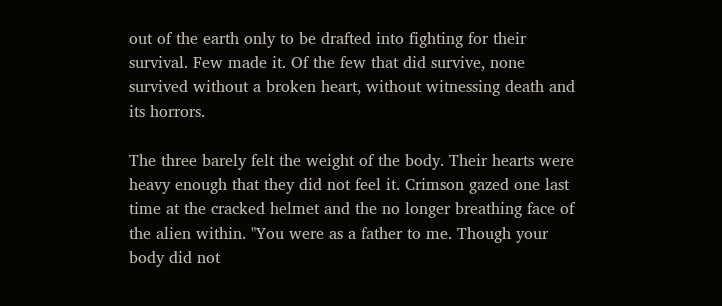out of the earth only to be drafted into fighting for their survival. Few made it. Of the few that did survive, none survived without a broken heart, without witnessing death and its horrors.

The three barely felt the weight of the body. Their hearts were heavy enough that they did not feel it. Crimson gazed one last time at the cracked helmet and the no longer breathing face of the alien within. "You were as a father to me. Though your body did not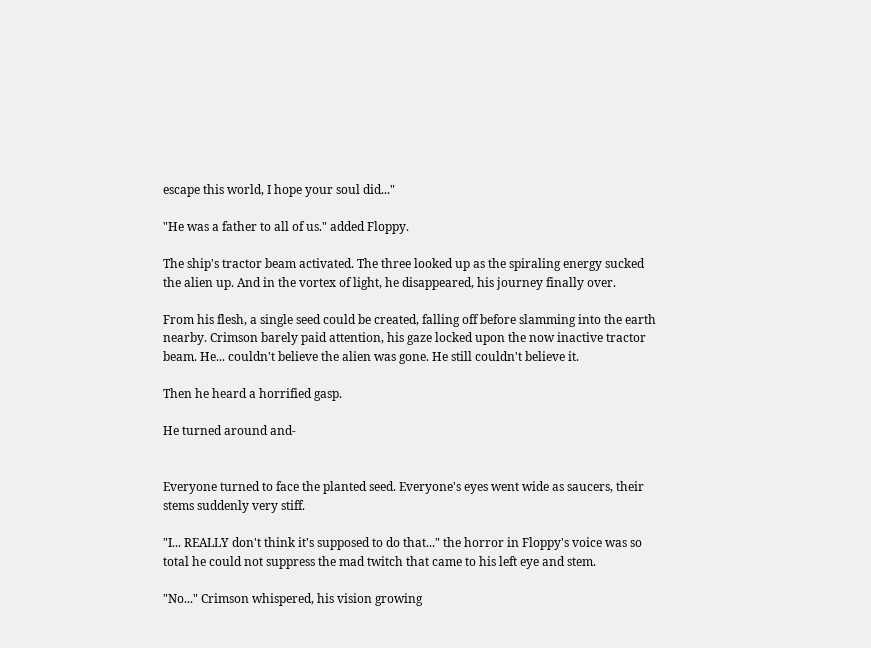escape this world, I hope your soul did..."

"He was a father to all of us." added Floppy.

The ship's tractor beam activated. The three looked up as the spiraling energy sucked the alien up. And in the vortex of light, he disappeared, his journey finally over.

From his flesh, a single seed could be created, falling off before slamming into the earth nearby. Crimson barely paid attention, his gaze locked upon the now inactive tractor beam. He... couldn't believe the alien was gone. He still couldn't believe it.

Then he heard a horrified gasp.

He turned around and-


Everyone turned to face the planted seed. Everyone's eyes went wide as saucers, their stems suddenly very stiff.

"I... REALLY don't think it's supposed to do that..." the horror in Floppy's voice was so total he could not suppress the mad twitch that came to his left eye and stem.

"No..." Crimson whispered, his vision growing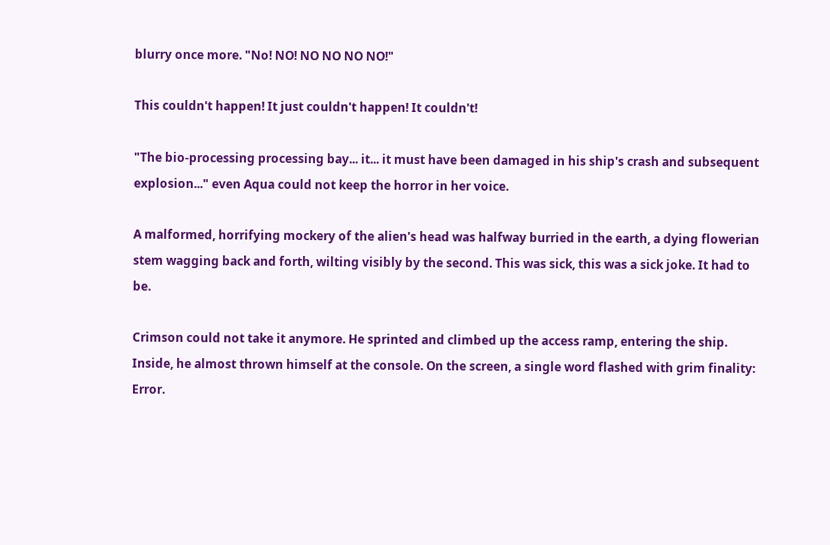blurry once more. "No! NO! NO NO NO NO!"

This couldn't happen! It just couldn't happen! It couldn't!

"The bio-processing processing bay... it... it must have been damaged in his ship's crash and subsequent explosion..." even Aqua could not keep the horror in her voice.

A malformed, horrifying mockery of the alien's head was halfway burried in the earth, a dying flowerian stem wagging back and forth, wilting visibly by the second. This was sick, this was a sick joke. It had to be.

Crimson could not take it anymore. He sprinted and climbed up the access ramp, entering the ship. Inside, he almost thrown himself at the console. On the screen, a single word flashed with grim finality: Error.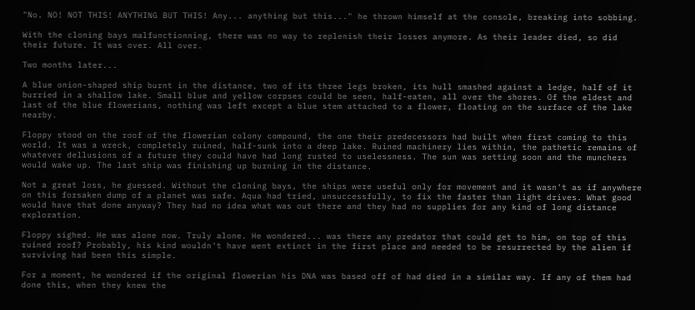"No. NO! NOT THIS! ANYTHING BUT THIS! Any... anything but this..." he thrown himself at the console, breaking into sobbing.

With the cloning bays malfunctionning, there was no way to replenish their losses anymore. As their leader died, so did their future. It was over. All over.

Two months later...

A blue onion-shaped ship burnt in the distance, two of its three legs broken, its hull smashed against a ledge, half of it burried in a shallow lake. Small blue and yellow corpses could be seen, half-eaten, all over the shores. Of the eldest and last of the blue flowerians, nothing was left except a blue stem attached to a flower, floating on the surface of the lake nearby.

Floppy stood on the roof of the flowerian colony compound, the one their predecessors had built when first coming to this world. It was a wreck, completely ruined, half-sunk into a deep lake. Ruined machinery lies within, the pathetic remains of whatever dellusions of a future they could have had long rusted to uselessness. The sun was setting soon and the munchers would wake up. The last ship was finishing up burning in the distance.

Not a great loss, he guessed. Without the cloning bays, the ships were useful only for movement and it wasn't as if anywhere on this forsaken dump of a planet was safe. Aqua had tried, unsuccessfully, to fix the faster than light drives. What good would have that done anyway? They had no idea what was out there and they had no supplies for any kind of long distance exploration.

Floppy sighed. He was alone now. Truly alone. He wondered... was there any predator that could get to him, on top of this ruined roof? Probably, his kind wouldn't have went extinct in the first place and needed to be resurrected by the alien if surviving had been this simple.

For a moment, he wondered if the original flowerian his DNA was based off of had died in a similar way. If any of them had done this, when they knew the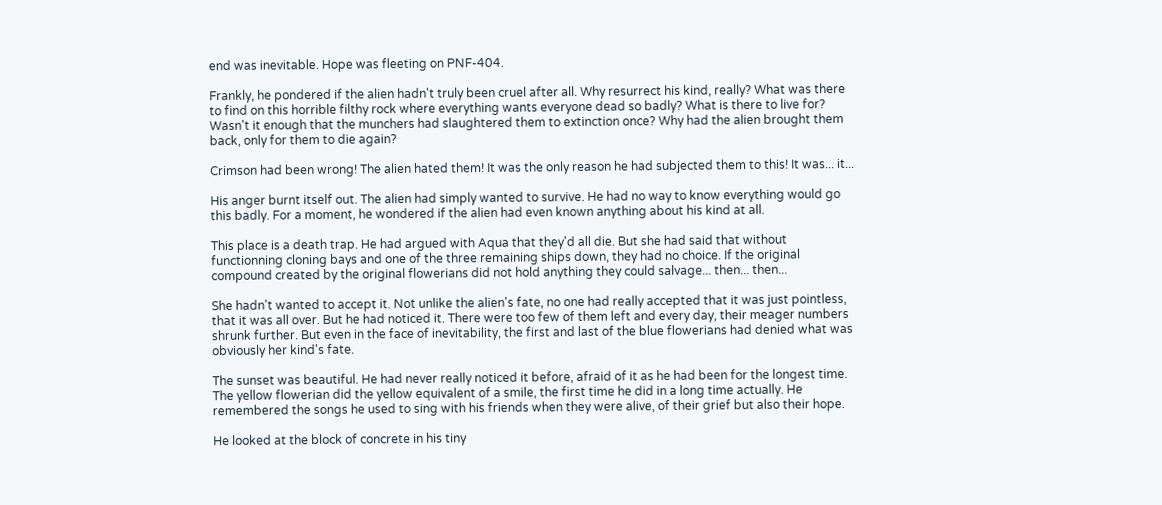end was inevitable. Hope was fleeting on PNF-404.

Frankly, he pondered if the alien hadn't truly been cruel after all. Why resurrect his kind, really? What was there to find on this horrible filthy rock where everything wants everyone dead so badly? What is there to live for? Wasn't it enough that the munchers had slaughtered them to extinction once? Why had the alien brought them back, only for them to die again?

Crimson had been wrong! The alien hated them! It was the only reason he had subjected them to this! It was... it...

His anger burnt itself out. The alien had simply wanted to survive. He had no way to know everything would go this badly. For a moment, he wondered if the alien had even known anything about his kind at all.

This place is a death trap. He had argued with Aqua that they'd all die. But she had said that without functionning cloning bays and one of the three remaining ships down, they had no choice. If the original compound created by the original flowerians did not hold anything they could salvage... then... then...

She hadn't wanted to accept it. Not unlike the alien's fate, no one had really accepted that it was just pointless, that it was all over. But he had noticed it. There were too few of them left and every day, their meager numbers shrunk further. But even in the face of inevitability, the first and last of the blue flowerians had denied what was obviously her kind's fate.

The sunset was beautiful. He had never really noticed it before, afraid of it as he had been for the longest time. The yellow flowerian did the yellow equivalent of a smile, the first time he did in a long time actually. He remembered the songs he used to sing with his friends when they were alive, of their grief but also their hope.

He looked at the block of concrete in his tiny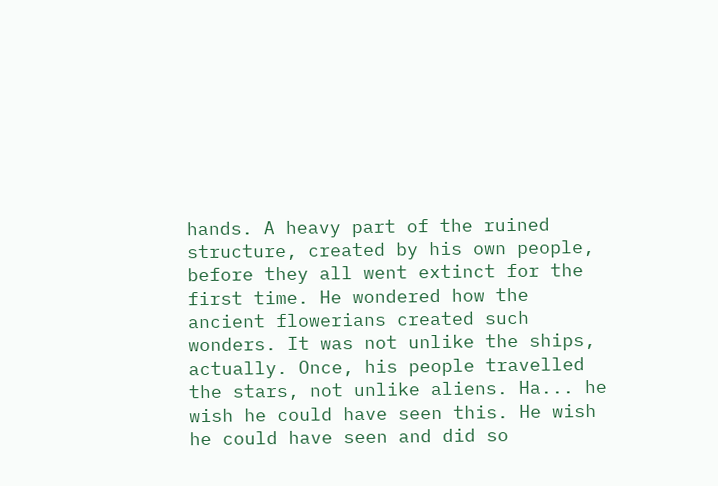hands. A heavy part of the ruined structure, created by his own people, before they all went extinct for the first time. He wondered how the ancient flowerians created such wonders. It was not unlike the ships, actually. Once, his people travelled the stars, not unlike aliens. Ha... he wish he could have seen this. He wish he could have seen and did so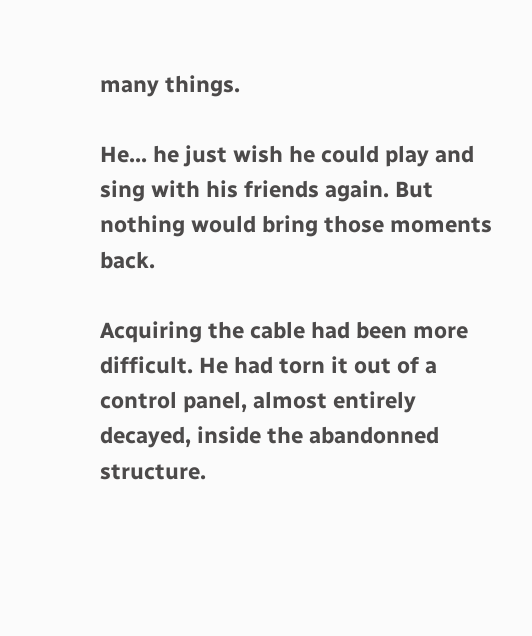many things.

He... he just wish he could play and sing with his friends again. But nothing would bring those moments back.

Acquiring the cable had been more difficult. He had torn it out of a control panel, almost entirely decayed, inside the abandonned structure.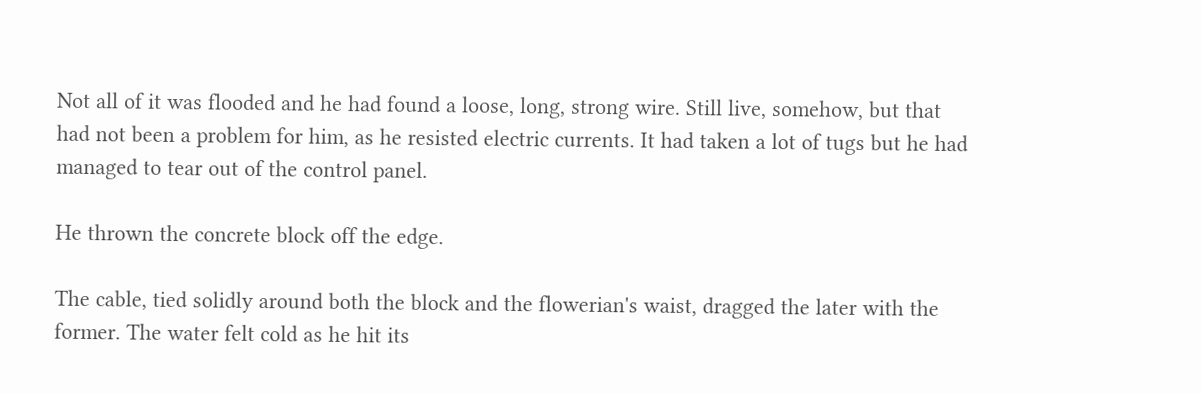Not all of it was flooded and he had found a loose, long, strong wire. Still live, somehow, but that had not been a problem for him, as he resisted electric currents. It had taken a lot of tugs but he had managed to tear out of the control panel.

He thrown the concrete block off the edge.

The cable, tied solidly around both the block and the flowerian's waist, dragged the later with the former. The water felt cold as he hit its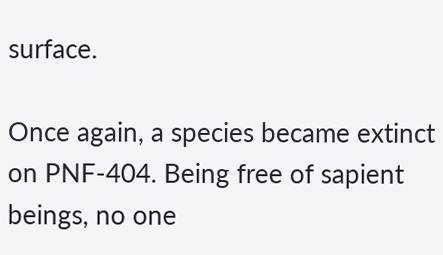surface.

Once again, a species became extinct on PNF-404. Being free of sapient beings, no one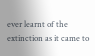ever learnt of the extinction as it came to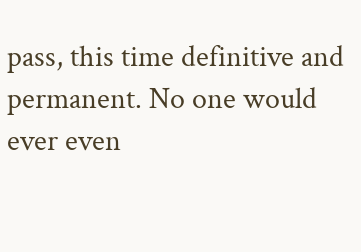pass, this time definitive and permanent. No one would ever even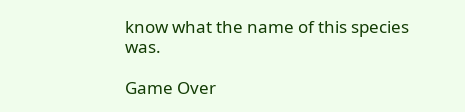know what the name of this species was.

Game Over